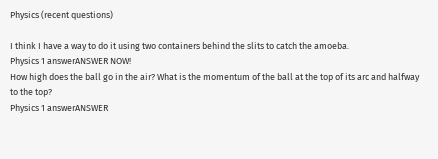Physics (recent questions)

I think I have a way to do it using two containers behind the slits to catch the amoeba.
Physics 1 answerANSWER NOW!
How high does the ball go in the air? What is the momentum of the ball at the top of its arc and halfway to the top?
Physics 1 answerANSWER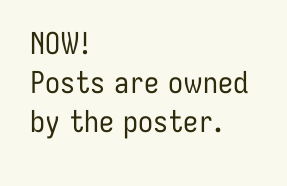NOW!
Posts are owned by the poster.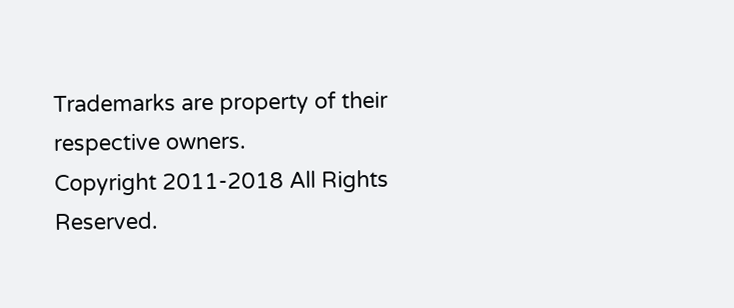Trademarks are property of their respective owners.
Copyright 2011-2018 All Rights Reserved.